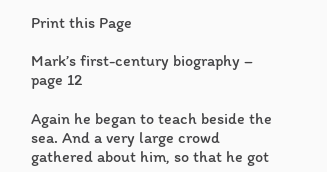Print this Page

Mark’s first-century biography – page 12

Again he began to teach beside the sea. And a very large crowd gathered about him, so that he got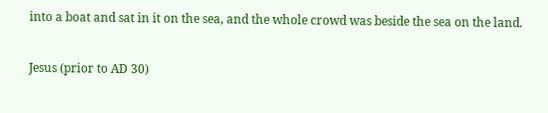into a boat and sat in it on the sea, and the whole crowd was beside the sea on the land.

Jesus (prior to AD 30)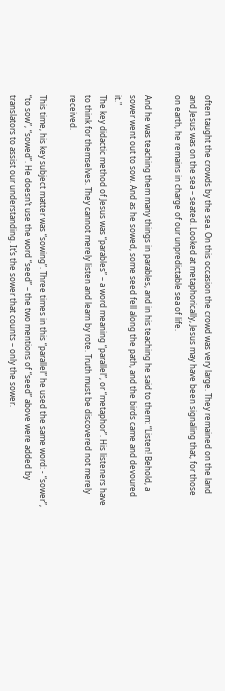often taught the crowds by the sea. On this occasion the crowd was very large. They remained on the land and Jesus was on the sea – seated. Looked at metaphorically, Jesus may have been signaling that, for those on earth, he remains in charge of our unpredictable sea of life.

And he was teaching them many things in parables, and in his teaching he said to them: “Listen! Behold, a sower went out to sow. And as he sowed, some seed fell along the path, and the birds came and devoured it."
The key didactic method of Jesus was “parables” – a word meaning “parallel”, or “metaphor”. His listeners have to think for themselves. They cannot merely listen and learn by rote. Truth must be discovered not merely received.

This time, his key subject matter was “sowing”. Three times in this “parallel” he used the same word: - “sower”, “to sow”, “sowed”. He doesn’t use the word “seed” – the two mentions of “seed” above were added by translators to assist our understanding. It’s the sower that counts – only the sower.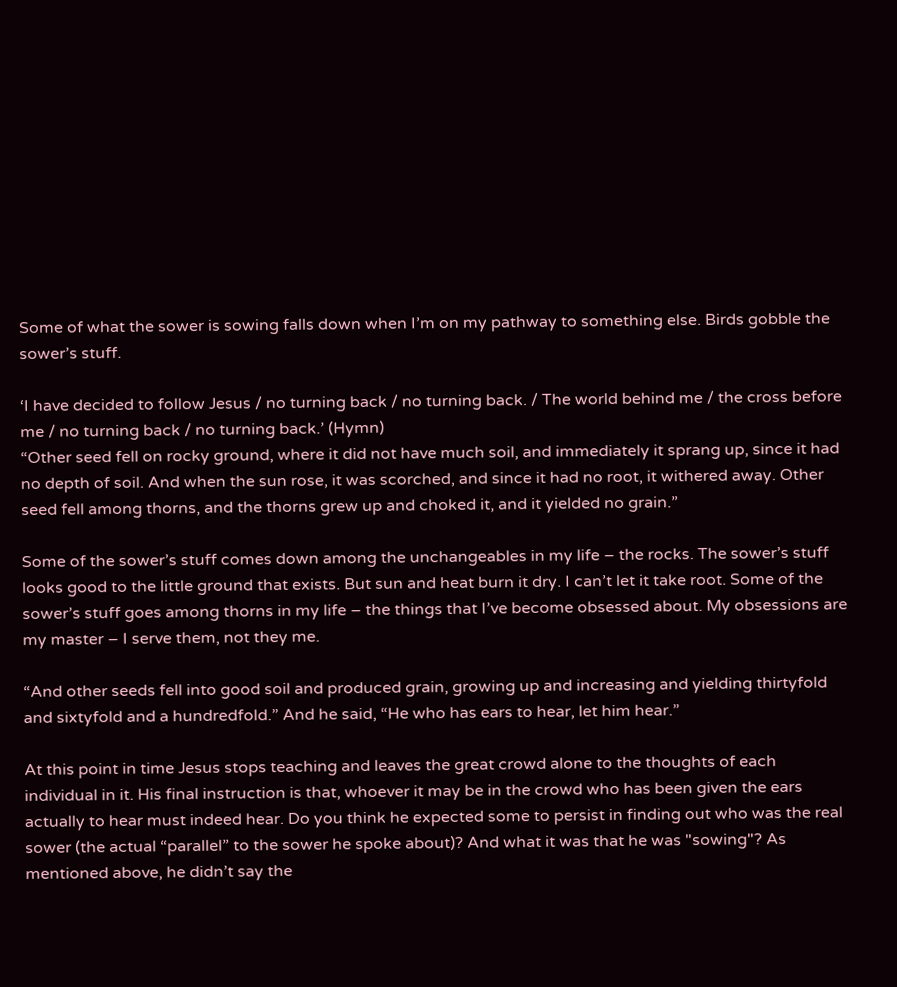Some of what the sower is sowing falls down when I’m on my pathway to something else. Birds gobble the sower’s stuff.

‘I have decided to follow Jesus / no turning back / no turning back. / The world behind me / the cross before me / no turning back / no turning back.’ (Hymn)
“Other seed fell on rocky ground, where it did not have much soil, and immediately it sprang up, since it had no depth of soil. And when the sun rose, it was scorched, and since it had no root, it withered away. Other seed fell among thorns, and the thorns grew up and choked it, and it yielded no grain.”

Some of the sower’s stuff comes down among the unchangeables in my life – the rocks. The sower’s stuff looks good to the little ground that exists. But sun and heat burn it dry. I can’t let it take root. Some of the sower’s stuff goes among thorns in my life – the things that I’ve become obsessed about. My obsessions are my master – I serve them, not they me.

“And other seeds fell into good soil and produced grain, growing up and increasing and yielding thirtyfold and sixtyfold and a hundredfold.” And he said, “He who has ears to hear, let him hear.”

At this point in time Jesus stops teaching and leaves the great crowd alone to the thoughts of each individual in it. His final instruction is that, whoever it may be in the crowd who has been given the ears actually to hear must indeed hear. Do you think he expected some to persist in finding out who was the real sower (the actual “parallel” to the sower he spoke about)? And what it was that he was "sowing"? As mentioned above, he didn’t say the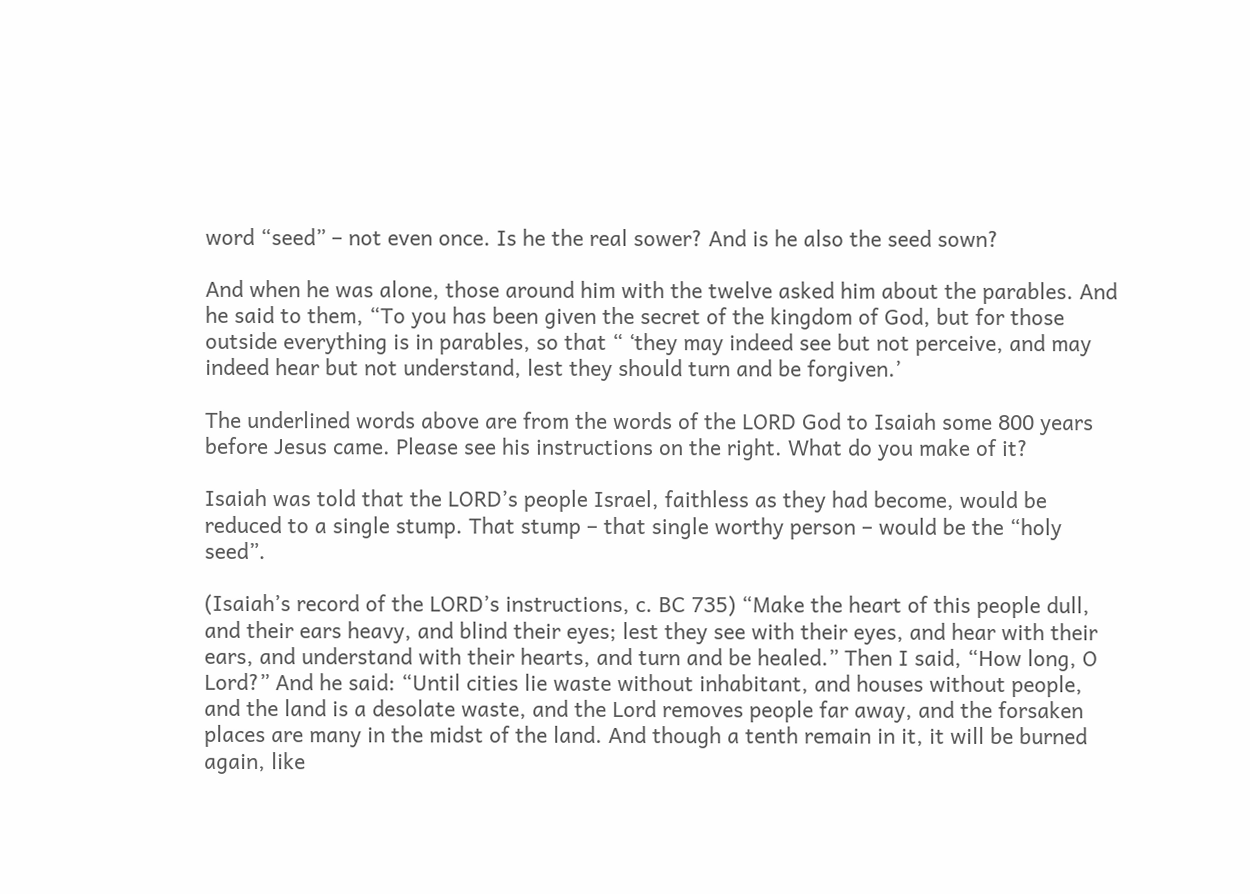word “seed” – not even once. Is he the real sower? And is he also the seed sown?

And when he was alone, those around him with the twelve asked him about the parables. And he said to them, “To you has been given the secret of the kingdom of God, but for those outside everything is in parables, so that “ ‘they may indeed see but not perceive, and may indeed hear but not understand, lest they should turn and be forgiven.’

The underlined words above are from the words of the LORD God to Isaiah some 800 years before Jesus came. Please see his instructions on the right. What do you make of it?

Isaiah was told that the LORD’s people Israel, faithless as they had become, would be reduced to a single stump. That stump – that single worthy person – would be the “holy seed”.

(Isaiah’s record of the LORD’s instructions, c. BC 735) “Make the heart of this people dull, and their ears heavy, and blind their eyes; lest they see with their eyes, and hear with their ears, and understand with their hearts, and turn and be healed.” Then I said, “How long, O Lord?” And he said: “Until cities lie waste without inhabitant, and houses without people, and the land is a desolate waste, and the Lord removes people far away, and the forsaken places are many in the midst of the land. And though a tenth remain in it, it will be burned again, like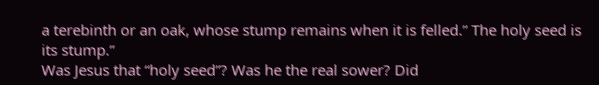a terebinth or an oak, whose stump remains when it is felled.” The holy seed is its stump.”
Was Jesus that “holy seed”? Was he the real sower? Did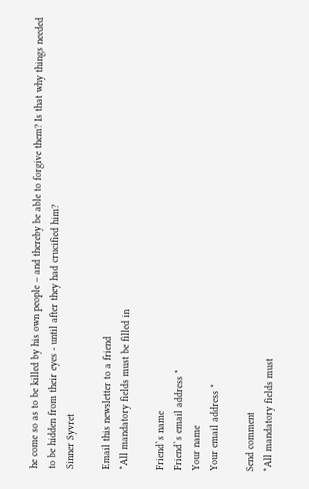he come so as to be killed by his own people – and thereby be able to forgive them? Is that why things needed to be hidden from their eyes - until after they had crucified him?
Sinner Syvret

Email this newsletter to a friend
*All mandatory fields must be filled in

Friend`s name
Friend`s email address *
Your name
Your email address *

Send comment
*All mandatory fields must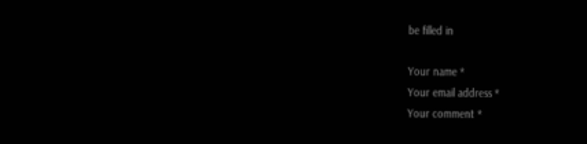be filled in

Your name *
Your email address *
Your comment *